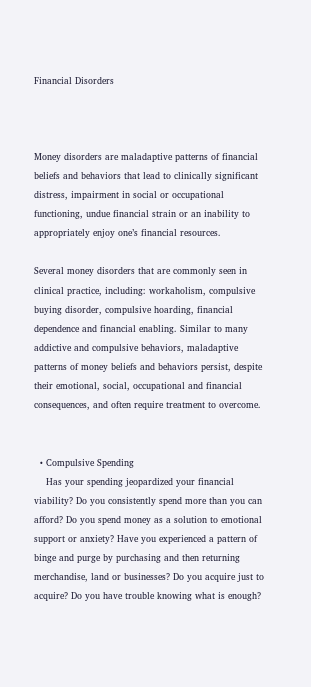Financial Disorders



Money disorders are maladaptive patterns of financial beliefs and behaviors that lead to clinically significant distress, impairment in social or occupational functioning, undue financial strain or an inability to appropriately enjoy one’s financial resources.

Several money disorders that are commonly seen in clinical practice, including: workaholism, compulsive buying disorder, compulsive hoarding, financial dependence and financial enabling. Similar to many addictive and compulsive behaviors, maladaptive patterns of money beliefs and behaviors persist, despite their emotional, social, occupational and financial consequences, and often require treatment to overcome.


  • Compulsive Spending
    Has your spending jeopardized your financial viability? Do you consistently spend more than you can afford? Do you spend money as a solution to emotional support or anxiety? Have you experienced a pattern of binge and purge by purchasing and then returning merchandise, land or businesses? Do you acquire just to acquire? Do you have trouble knowing what is enough?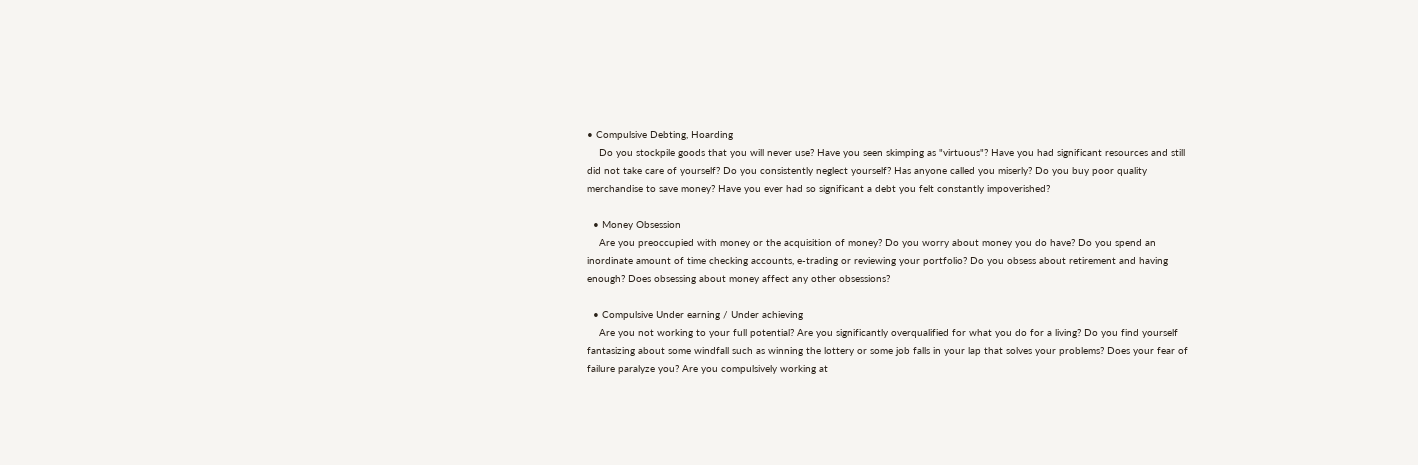• Compulsive Debting, Hoarding
    Do you stockpile goods that you will never use? Have you seen skimping as "virtuous"? Have you had significant resources and still did not take care of yourself? Do you consistently neglect yourself? Has anyone called you miserly? Do you buy poor quality merchandise to save money? Have you ever had so significant a debt you felt constantly impoverished?

  • Money Obsession
    Are you preoccupied with money or the acquisition of money? Do you worry about money you do have? Do you spend an inordinate amount of time checking accounts, e-trading or reviewing your portfolio? Do you obsess about retirement and having enough? Does obsessing about money affect any other obsessions?

  • Compulsive Under earning / Under achieving
    Are you not working to your full potential? Are you significantly overqualified for what you do for a living? Do you find yourself fantasizing about some windfall such as winning the lottery or some job falls in your lap that solves your problems? Does your fear of failure paralyze you? Are you compulsively working at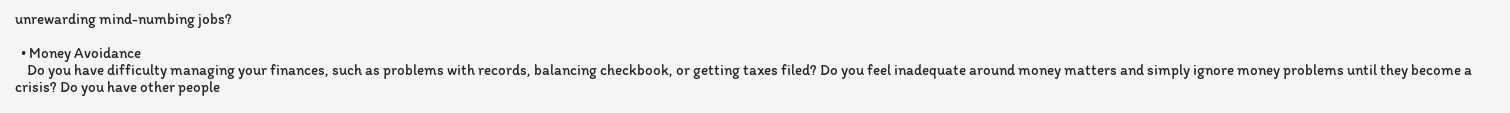unrewarding mind-numbing jobs?

  • Money Avoidance
    Do you have difficulty managing your finances, such as problems with records, balancing checkbook, or getting taxes filed? Do you feel inadequate around money matters and simply ignore money problems until they become a crisis? Do you have other people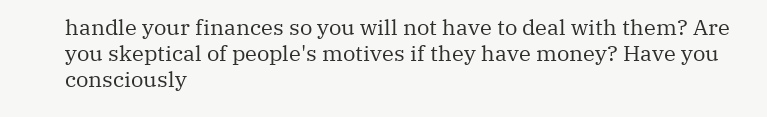handle your finances so you will not have to deal with them? Are you skeptical of people's motives if they have money? Have you consciously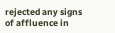rejected any signs of affluence in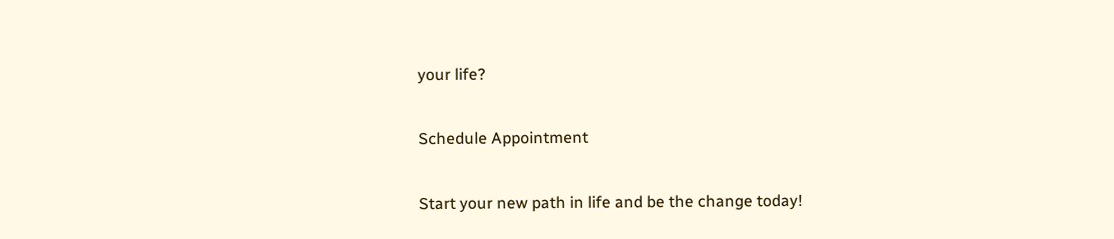your life?

Schedule Appointment

Start your new path in life and be the change today!